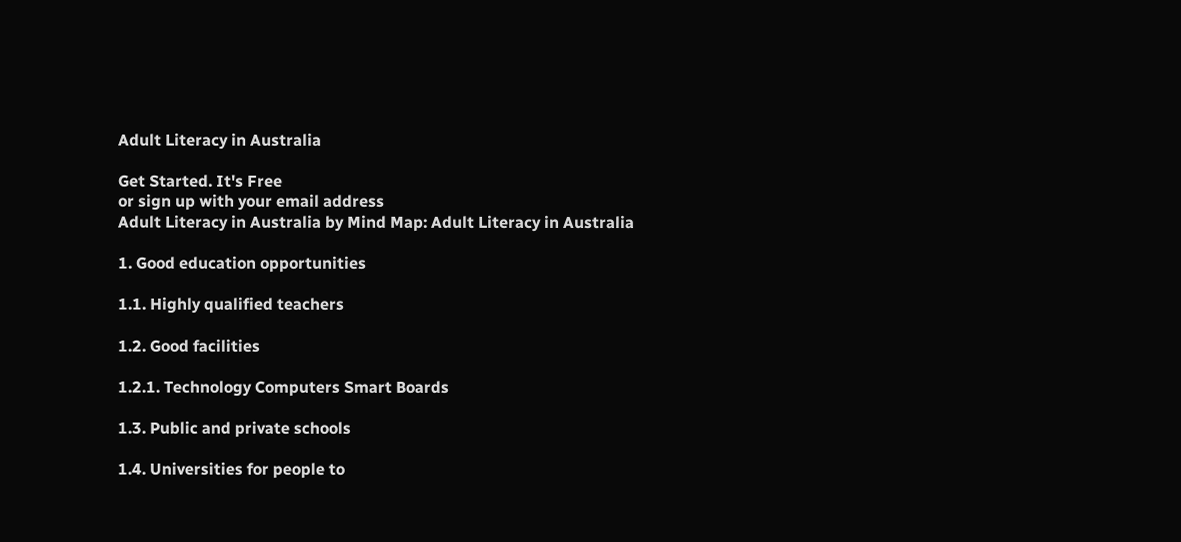Adult Literacy in Australia

Get Started. It's Free
or sign up with your email address
Adult Literacy in Australia by Mind Map: Adult Literacy in Australia

1. Good education opportunities

1.1. Highly qualified teachers

1.2. Good facilities

1.2.1. Technology Computers Smart Boards

1.3. Public and private schools

1.4. Universities for people to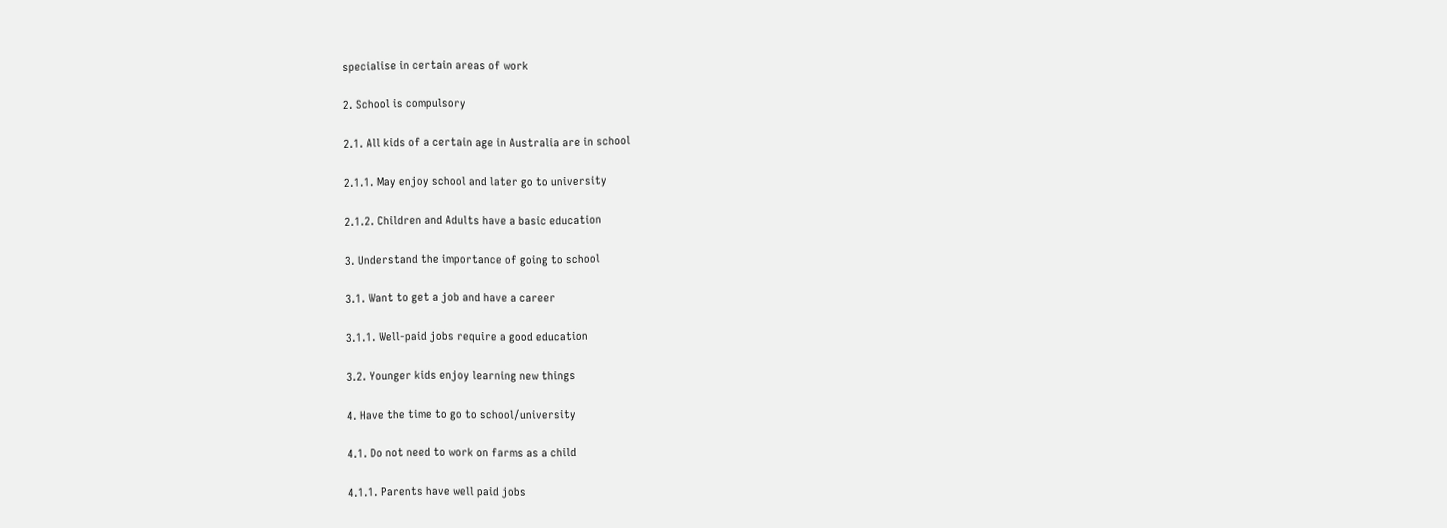specialise in certain areas of work

2. School is compulsory

2.1. All kids of a certain age in Australia are in school

2.1.1. May enjoy school and later go to university

2.1.2. Children and Adults have a basic education

3. Understand the importance of going to school

3.1. Want to get a job and have a career

3.1.1. Well-paid jobs require a good education

3.2. Younger kids enjoy learning new things

4. Have the time to go to school/university

4.1. Do not need to work on farms as a child

4.1.1. Parents have well paid jobs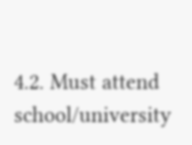4.2. Must attend school/university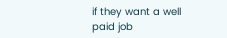if they want a well paid job